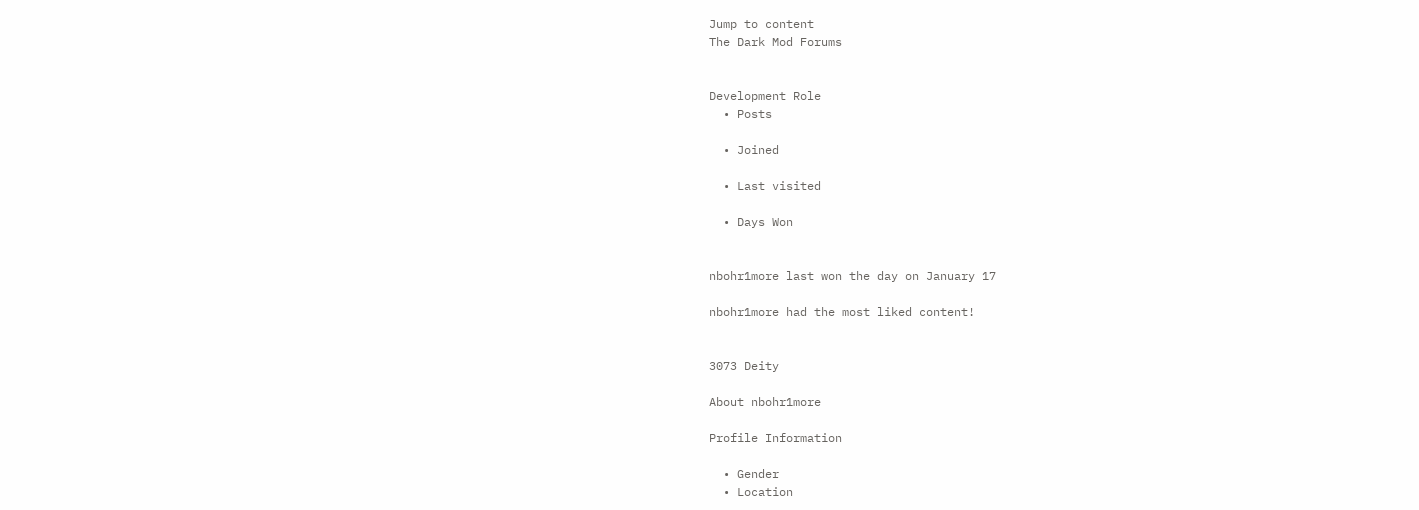Jump to content
The Dark Mod Forums


Development Role
  • Posts

  • Joined

  • Last visited

  • Days Won


nbohr1more last won the day on January 17

nbohr1more had the most liked content!


3073 Deity

About nbohr1more

Profile Information

  • Gender
  • Location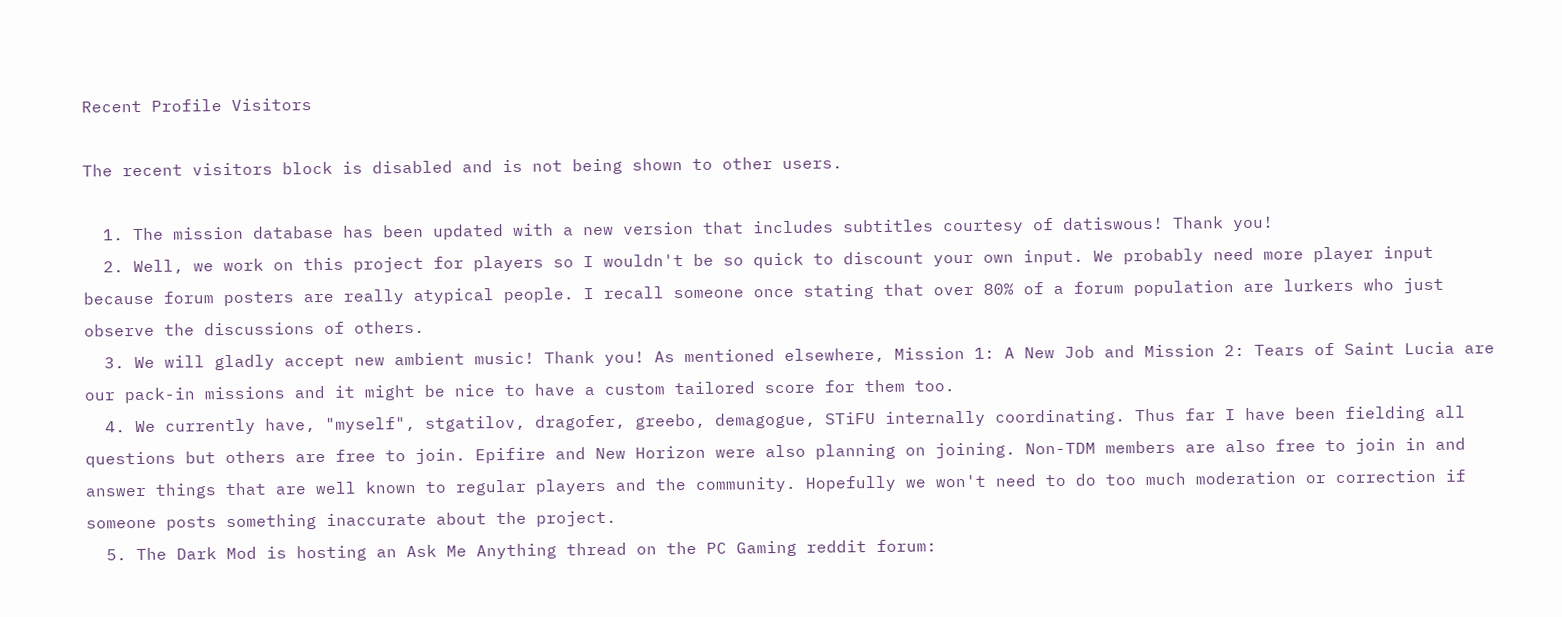Recent Profile Visitors

The recent visitors block is disabled and is not being shown to other users.

  1. The mission database has been updated with a new version that includes subtitles courtesy of datiswous! Thank you!
  2. Well, we work on this project for players so I wouldn't be so quick to discount your own input. We probably need more player input because forum posters are really atypical people. I recall someone once stating that over 80% of a forum population are lurkers who just observe the discussions of others.
  3. We will gladly accept new ambient music! Thank you! As mentioned elsewhere, Mission 1: A New Job and Mission 2: Tears of Saint Lucia are our pack-in missions and it might be nice to have a custom tailored score for them too.
  4. We currently have, "myself", stgatilov, dragofer, greebo, demagogue, STiFU internally coordinating. Thus far I have been fielding all questions but others are free to join. Epifire and New Horizon were also planning on joining. Non-TDM members are also free to join in and answer things that are well known to regular players and the community. Hopefully we won't need to do too much moderation or correction if someone posts something inaccurate about the project.
  5. The Dark Mod is hosting an Ask Me Anything thread on the PC Gaming reddit forum: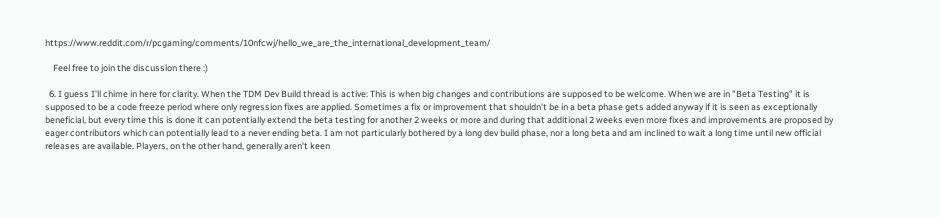https://www.reddit.com/r/pcgaming/comments/10nfcwj/hello_we_are_the_international_development_team/

    Feel free to join the discussion there :)

  6. I guess I'll chime in here for clarity. When the TDM Dev Build thread is active: This is when big changes and contributions are supposed to be welcome. When we are in "Beta Testing" it is supposed to be a code freeze period where only regression fixes are applied. Sometimes a fix or improvement that shouldn't be in a beta phase gets added anyway if it is seen as exceptionally beneficial, but every time this is done it can potentially extend the beta testing for another 2 weeks or more and during that additional 2 weeks even more fixes and improvements are proposed by eager contributors which can potentially lead to a never ending beta. I am not particularly bothered by a long dev build phase, nor a long beta and am inclined to wait a long time until new official releases are available. Players, on the other hand, generally aren't keen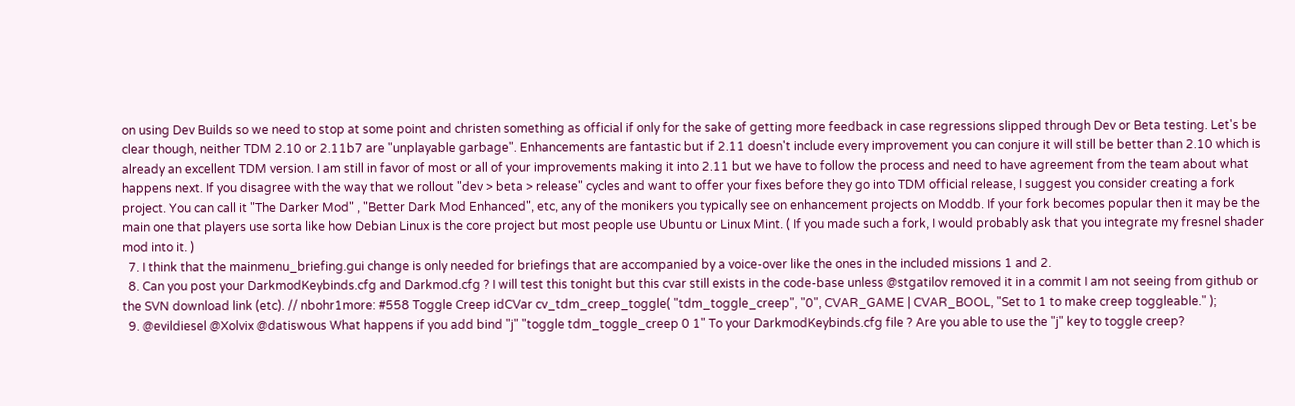on using Dev Builds so we need to stop at some point and christen something as official if only for the sake of getting more feedback in case regressions slipped through Dev or Beta testing. Let's be clear though, neither TDM 2.10 or 2.11b7 are "unplayable garbage". Enhancements are fantastic but if 2.11 doesn't include every improvement you can conjure it will still be better than 2.10 which is already an excellent TDM version. I am still in favor of most or all of your improvements making it into 2.11 but we have to follow the process and need to have agreement from the team about what happens next. If you disagree with the way that we rollout "dev > beta > release" cycles and want to offer your fixes before they go into TDM official release, I suggest you consider creating a fork project. You can call it "The Darker Mod" , "Better Dark Mod Enhanced", etc, any of the monikers you typically see on enhancement projects on Moddb. If your fork becomes popular then it may be the main one that players use sorta like how Debian Linux is the core project but most people use Ubuntu or Linux Mint. ( If you made such a fork, I would probably ask that you integrate my fresnel shader mod into it. )
  7. I think that the mainmenu_briefing.gui change is only needed for briefings that are accompanied by a voice-over like the ones in the included missions 1 and 2.
  8. Can you post your DarkmodKeybinds.cfg and Darkmod.cfg ? I will test this tonight but this cvar still exists in the code-base unless @stgatilov removed it in a commit I am not seeing from github or the SVN download link (etc). // nbohr1more: #558 Toggle Creep idCVar cv_tdm_creep_toggle( "tdm_toggle_creep", "0", CVAR_GAME | CVAR_BOOL, "Set to 1 to make creep toggleable." );
  9. @evildiesel @Xolvix @datiswous What happens if you add bind "j" "toggle tdm_toggle_creep 0 1" To your DarkmodKeybinds.cfg file ? Are you able to use the "j" key to toggle creep?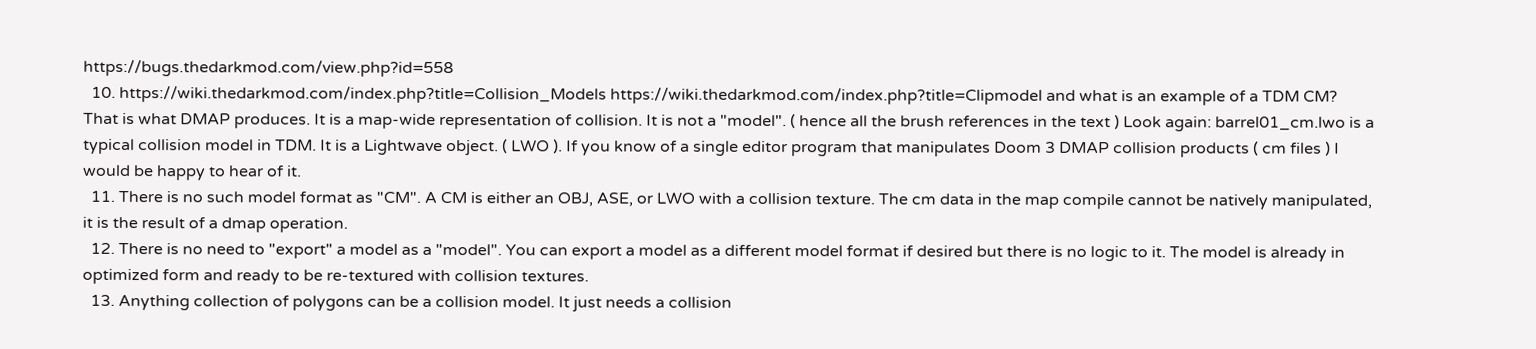https://bugs.thedarkmod.com/view.php?id=558
  10. https://wiki.thedarkmod.com/index.php?title=Collision_Models https://wiki.thedarkmod.com/index.php?title=Clipmodel and what is an example of a TDM CM? That is what DMAP produces. It is a map-wide representation of collision. It is not a "model". ( hence all the brush references in the text ) Look again: barrel01_cm.lwo is a typical collision model in TDM. It is a Lightwave object. ( LWO ). If you know of a single editor program that manipulates Doom 3 DMAP collision products ( cm files ) I would be happy to hear of it.
  11. There is no such model format as "CM". A CM is either an OBJ, ASE, or LWO with a collision texture. The cm data in the map compile cannot be natively manipulated, it is the result of a dmap operation.
  12. There is no need to "export" a model as a "model". You can export a model as a different model format if desired but there is no logic to it. The model is already in optimized form and ready to be re-textured with collision textures.
  13. Anything collection of polygons can be a collision model. It just needs a collision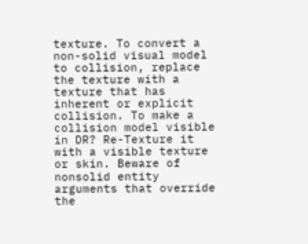texture. To convert a non-solid visual model to collision, replace the texture with a texture that has inherent or explicit collision. To make a collision model visible in DR? Re-Texture it with a visible texture or skin. Beware of nonsolid entity arguments that override the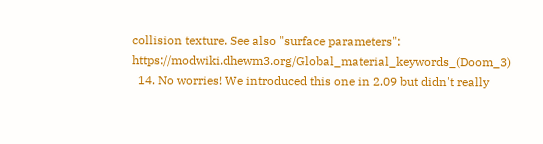collision texture. See also "surface parameters": https://modwiki.dhewm3.org/Global_material_keywords_(Doom_3)
  14. No worries! We introduced this one in 2.09 but didn't really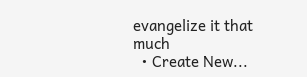evangelize it that much
  • Create New...